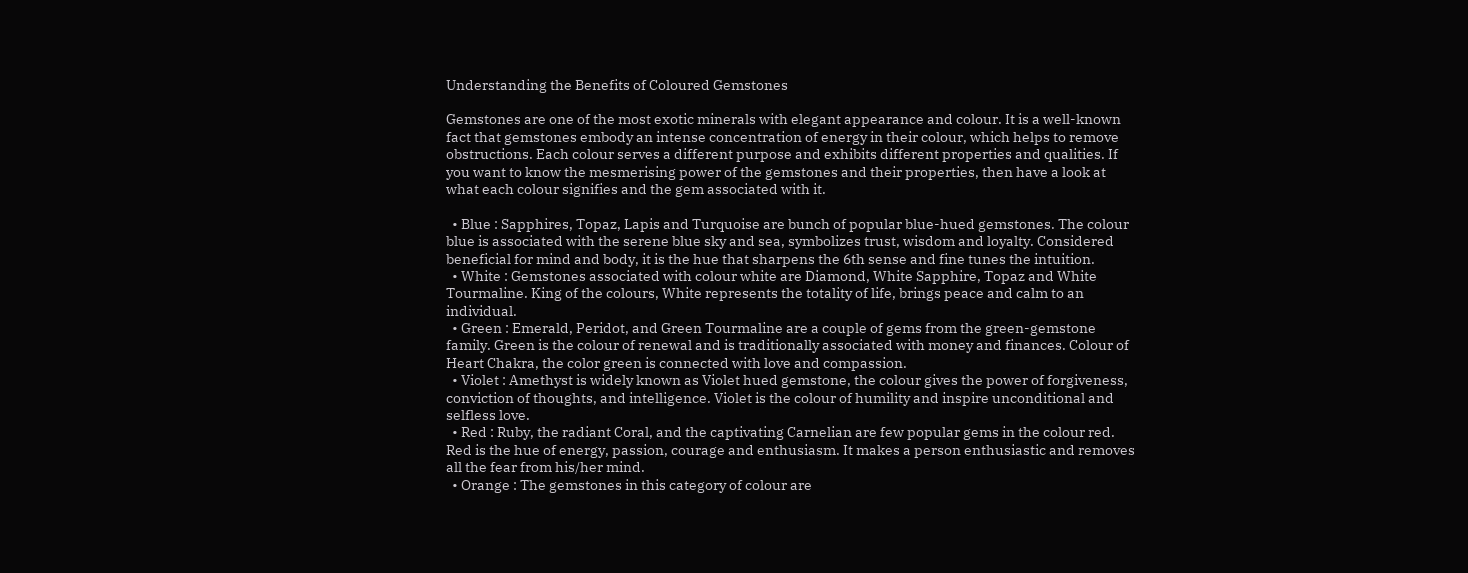Understanding the Benefits of Coloured Gemstones

Gemstones are one of the most exotic minerals with elegant appearance and colour. It is a well-known fact that gemstones embody an intense concentration of energy in their colour, which helps to remove obstructions. Each colour serves a different purpose and exhibits different properties and qualities. If you want to know the mesmerising power of the gemstones and their properties, then have a look at what each colour signifies and the gem associated with it.

  • Blue : Sapphires, Topaz, Lapis and Turquoise are bunch of popular blue-hued gemstones. The colour blue is associated with the serene blue sky and sea, symbolizes trust, wisdom and loyalty. Considered beneficial for mind and body, it is the hue that sharpens the 6th sense and fine tunes the intuition.
  • White : Gemstones associated with colour white are Diamond, White Sapphire, Topaz and White Tourmaline. King of the colours, White represents the totality of life, brings peace and calm to an individual.
  • Green : Emerald, Peridot, and Green Tourmaline are a couple of gems from the green-gemstone family. Green is the colour of renewal and is traditionally associated with money and finances. Colour of Heart Chakra, the color green is connected with love and compassion.
  • Violet : Amethyst is widely known as Violet hued gemstone, the colour gives the power of forgiveness, conviction of thoughts, and intelligence. Violet is the colour of humility and inspire unconditional and selfless love.
  • Red : Ruby, the radiant Coral, and the captivating Carnelian are few popular gems in the colour red. Red is the hue of energy, passion, courage and enthusiasm. It makes a person enthusiastic and removes all the fear from his/her mind.
  • Orange : The gemstones in this category of colour are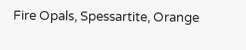Fire Opals, Spessartite, Orange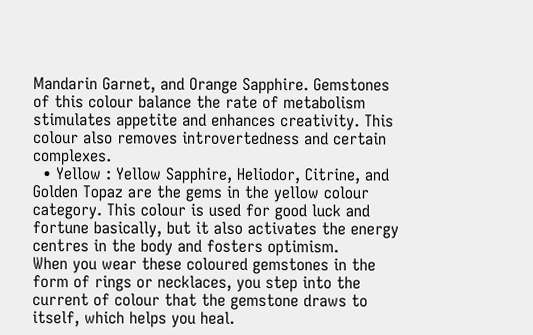Mandarin Garnet, and Orange Sapphire. Gemstones of this colour balance the rate of metabolism stimulates appetite and enhances creativity. This colour also removes introvertedness and certain complexes.
  • Yellow : Yellow Sapphire, Heliodor, Citrine, and Golden Topaz are the gems in the yellow colour category. This colour is used for good luck and fortune basically, but it also activates the energy centres in the body and fosters optimism.
When you wear these coloured gemstones in the form of rings or necklaces, you step into the current of colour that the gemstone draws to itself, which helps you heal.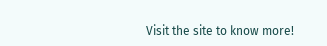Visit the site to know more!